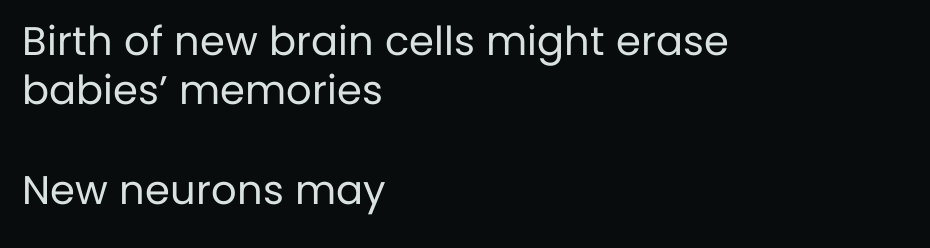Birth of new brain cells might erase babies’ memories

New neurons may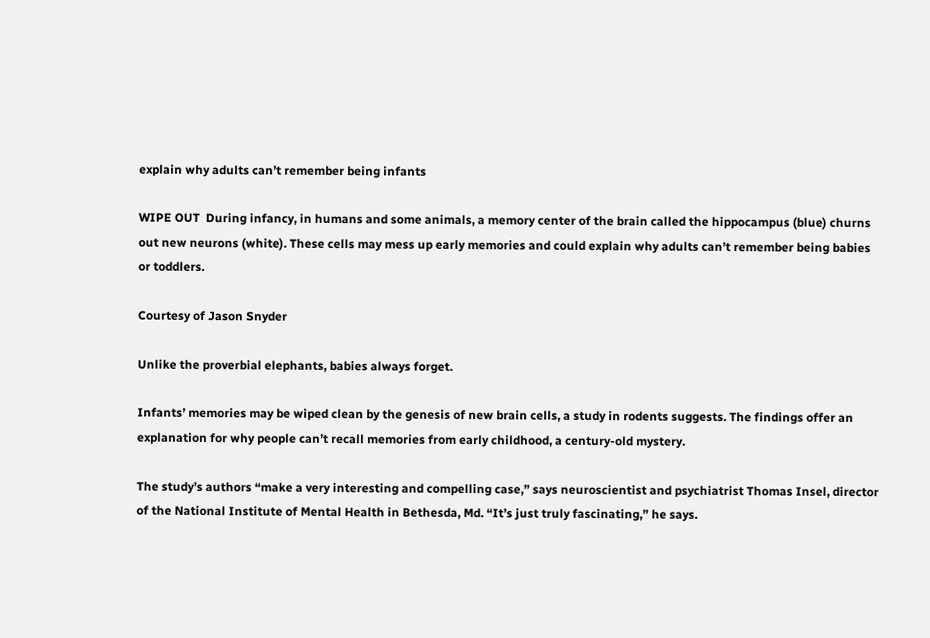explain why adults can’t remember being infants

WIPE OUT  During infancy, in humans and some animals, a memory center of the brain called the hippocampus (blue) churns out new neurons (white). These cells may mess up early memories and could explain why adults can’t remember being babies or toddlers.

Courtesy of Jason Snyder

Unlike the proverbial elephants, babies always forget.

Infants’ memories may be wiped clean by the genesis of new brain cells, a study in rodents suggests. The findings offer an explanation for why people can’t recall memories from early childhood, a century-old mystery.

The study’s authors “make a very interesting and compelling case,” says neuroscientist and psychiatrist Thomas Insel, director of the National Institute of Mental Health in Bethesda, Md. “It’s just truly fascinating,” he says.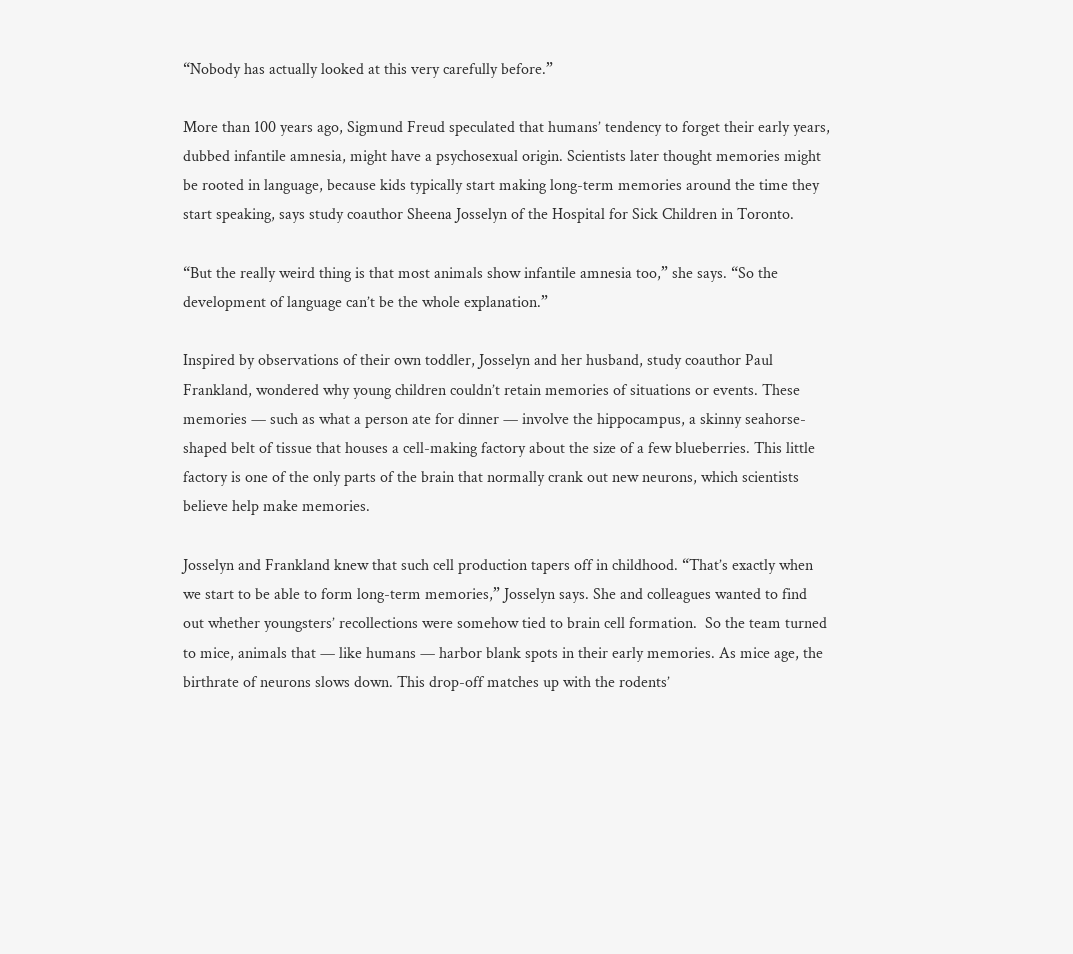“Nobody has actually looked at this very carefully before.”

More than 100 years ago, Sigmund Freud speculated that humans’ tendency to forget their early years, dubbed infantile amnesia, might have a psychosexual origin. Scientists later thought memories might be rooted in language, because kids typically start making long-term memories around the time they start speaking, says study coauthor Sheena Josselyn of the Hospital for Sick Children in Toronto.

“But the really weird thing is that most animals show infantile amnesia too,” she says. “So the development of language can’t be the whole explanation.”

Inspired by observations of their own toddler, Josselyn and her husband, study coauthor Paul Frankland, wondered why young children couldn’t retain memories of situations or events. These memories — such as what a person ate for dinner — involve the hippocampus, a skinny seahorse-shaped belt of tissue that houses a cell-making factory about the size of a few blueberries. This little factory is one of the only parts of the brain that normally crank out new neurons, which scientists believe help make memories.

Josselyn and Frankland knew that such cell production tapers off in childhood. “That’s exactly when we start to be able to form long-term memories,” Josselyn says. She and colleagues wanted to find out whether youngsters’ recollections were somehow tied to brain cell formation.  So the team turned to mice, animals that — like humans — harbor blank spots in their early memories. As mice age, the birthrate of neurons slows down. This drop-off matches up with the rodents’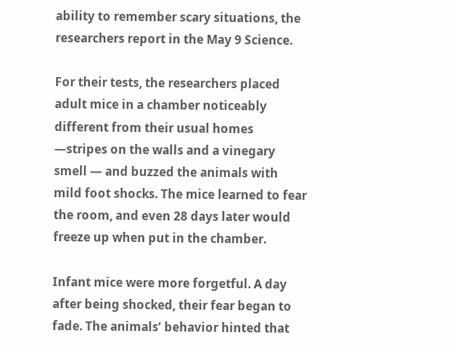ability to remember scary situations, the researchers report in the May 9 Science.

For their tests, the researchers placed adult mice in a chamber noticeably different from their usual homes —stripes on the walls and a vinegary smell — and buzzed the animals with mild foot shocks. The mice learned to fear the room, and even 28 days later would freeze up when put in the chamber.

Infant mice were more forgetful. A day after being shocked, their fear began to fade. The animals’ behavior hinted that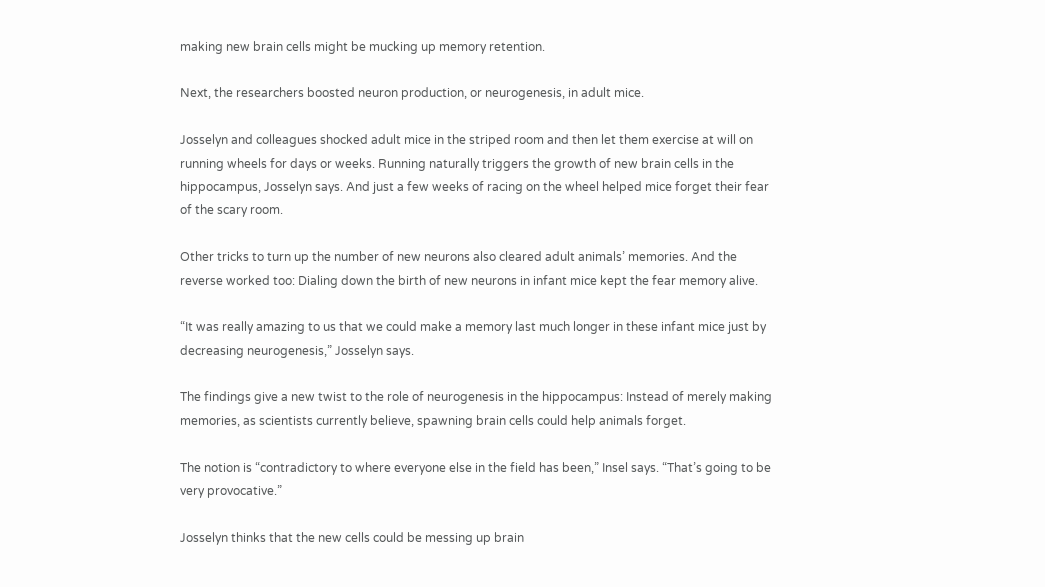making new brain cells might be mucking up memory retention.

Next, the researchers boosted neuron production, or neurogenesis, in adult mice.

Josselyn and colleagues shocked adult mice in the striped room and then let them exercise at will on running wheels for days or weeks. Running naturally triggers the growth of new brain cells in the hippocampus, Josselyn says. And just a few weeks of racing on the wheel helped mice forget their fear of the scary room.

Other tricks to turn up the number of new neurons also cleared adult animals’ memories. And the reverse worked too: Dialing down the birth of new neurons in infant mice kept the fear memory alive.

“It was really amazing to us that we could make a memory last much longer in these infant mice just by decreasing neurogenesis,” Josselyn says.

The findings give a new twist to the role of neurogenesis in the hippocampus: Instead of merely making memories, as scientists currently believe, spawning brain cells could help animals forget.

The notion is “contradictory to where everyone else in the field has been,” Insel says. “That’s going to be very provocative.”

Josselyn thinks that the new cells could be messing up brain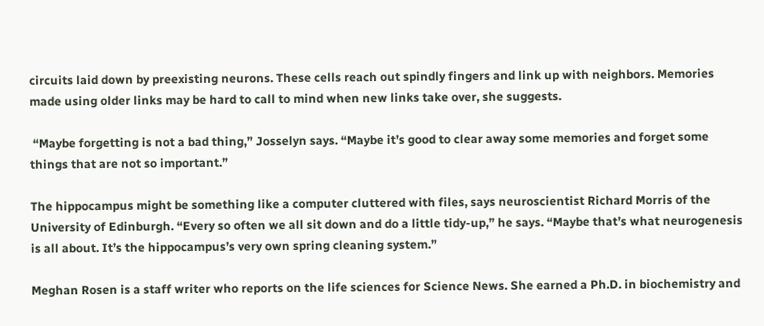circuits laid down by preexisting neurons. These cells reach out spindly fingers and link up with neighbors. Memories made using older links may be hard to call to mind when new links take over, she suggests.

 “Maybe forgetting is not a bad thing,” Josselyn says. “Maybe it’s good to clear away some memories and forget some things that are not so important.”

The hippocampus might be something like a computer cluttered with files, says neuroscientist Richard Morris of the University of Edinburgh. “Every so often we all sit down and do a little tidy-up,” he says. “Maybe that’s what neurogenesis is all about. It’s the hippocampus’s very own spring cleaning system.”

Meghan Rosen is a staff writer who reports on the life sciences for Science News. She earned a Ph.D. in biochemistry and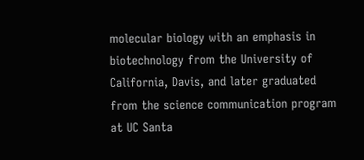molecular biology with an emphasis in biotechnology from the University of California, Davis, and later graduated from the science communication program at UC Santa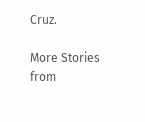Cruz.

More Stories from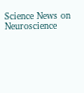Science News on Neuroscience